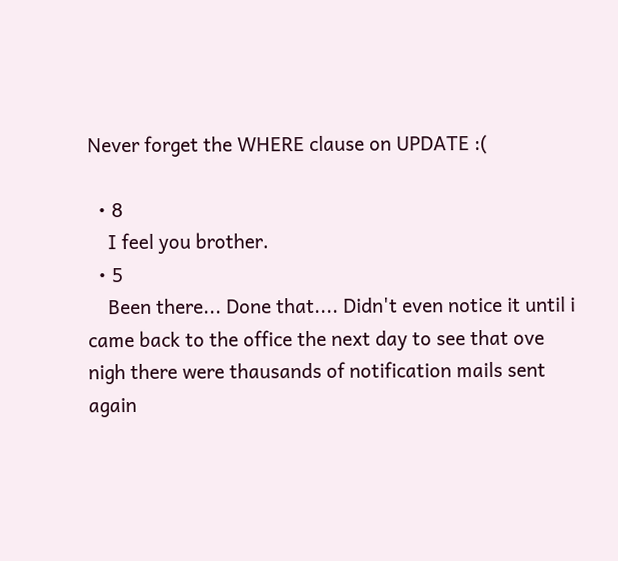Never forget the WHERE clause on UPDATE :(

  • 8
    I feel you brother.
  • 5
    Been there... Done that.... Didn't even notice it until i came back to the office the next day to see that ove nigh there were thausands of notification mails sent again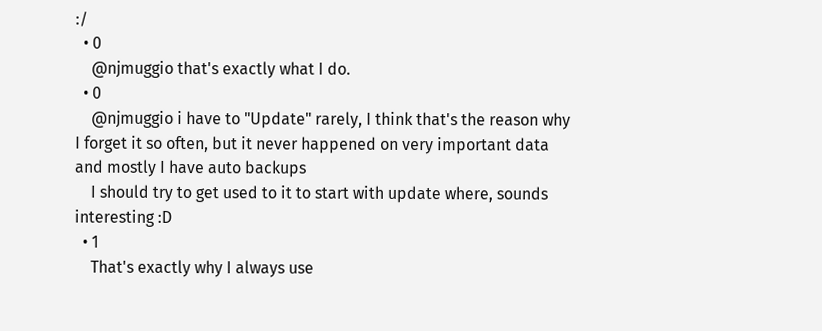:/
  • 0
    @njmuggio that's exactly what I do.
  • 0
    @njmuggio i have to "Update" rarely, I think that's the reason why I forget it so often, but it never happened on very important data and mostly I have auto backups
    I should try to get used to it to start with update where, sounds interesting :D
  • 1
    That's exactly why I always use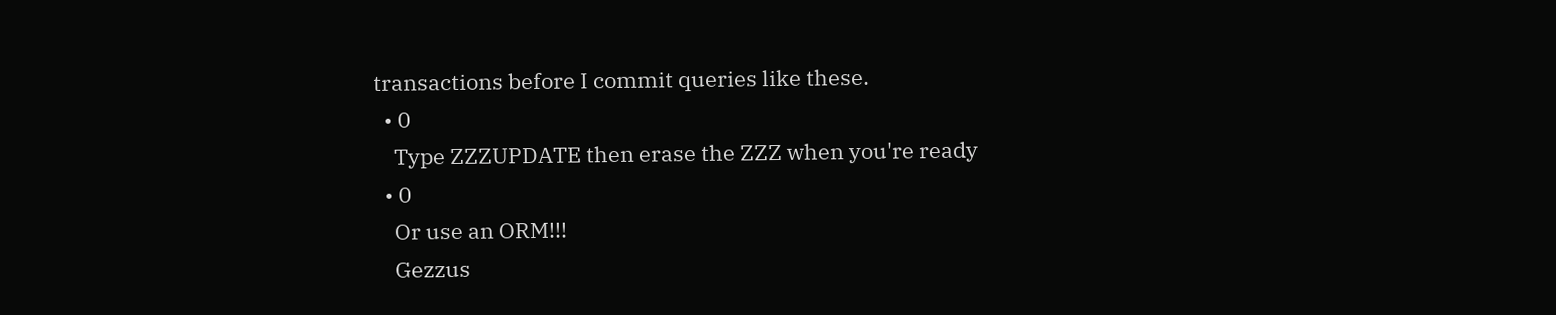transactions before I commit queries like these.
  • 0
    Type ZZZUPDATE then erase the ZZZ when you're ready
  • 0
    Or use an ORM!!!
    Gezzus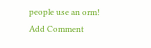people use an orm!
Add Comment